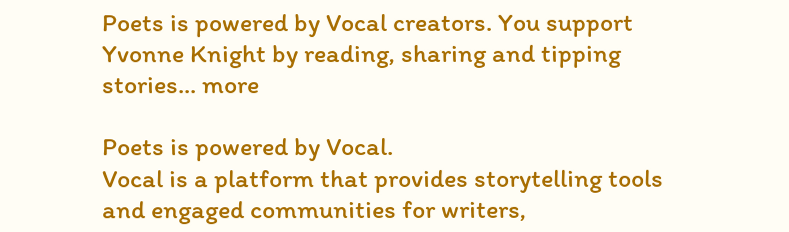Poets is powered by Vocal creators. You support Yvonne Knight by reading, sharing and tipping stories... more

Poets is powered by Vocal.
Vocal is a platform that provides storytelling tools and engaged communities for writers,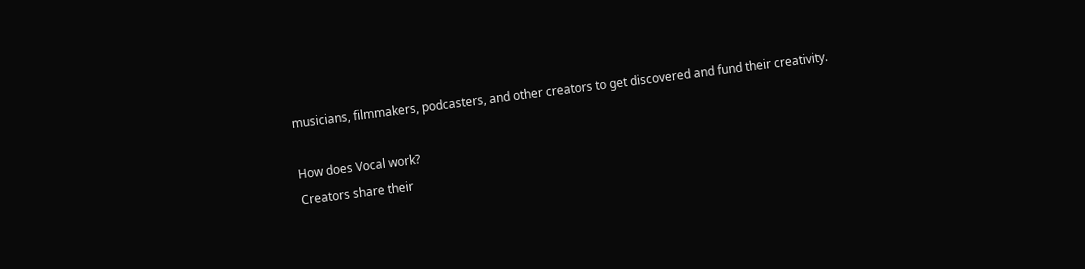musicians, filmmakers, podcasters, and other creators to get discovered and fund their creativity.

How does Vocal work?
Creators share their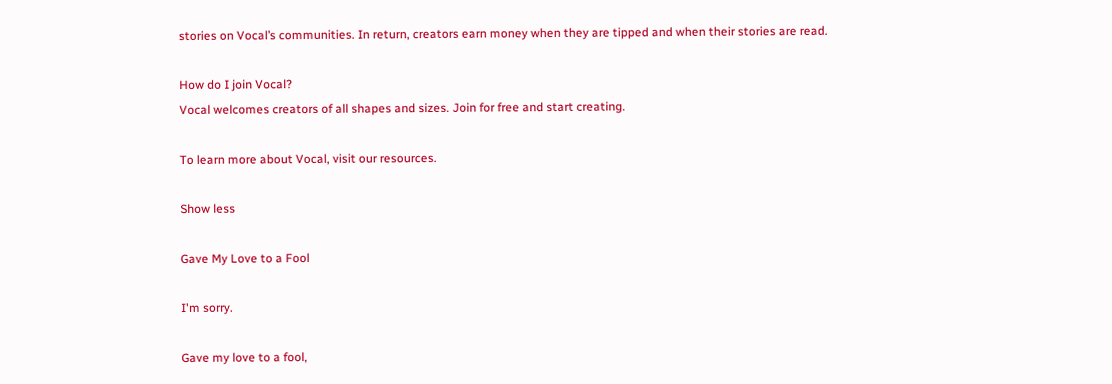stories on Vocal’s communities. In return, creators earn money when they are tipped and when their stories are read.

How do I join Vocal?
Vocal welcomes creators of all shapes and sizes. Join for free and start creating.

To learn more about Vocal, visit our resources.

Show less

Gave My Love to a Fool

I'm sorry.

Gave my love to a fool,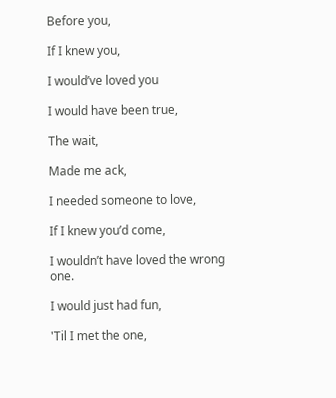Before you,

If I knew you,

I would’ve loved you

I would have been true,

The wait,

Made me ack,

I needed someone to love,

If I knew you’d come,

I wouldn’t have loved the wrong one.

I would just had fun,

'Til I met the one,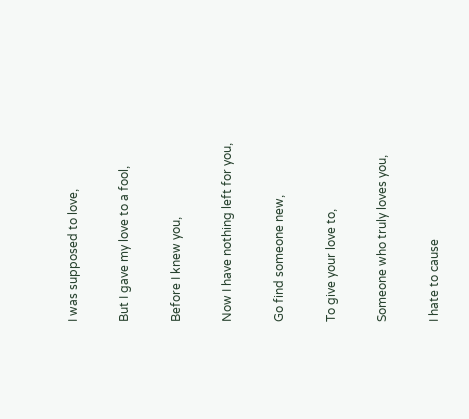I was supposed to love,

But I gave my love to a fool,

Before I knew you,

Now I have nothing left for you,

Go find someone new,

To give your love to,

Someone who truly loves you,

I hate to cause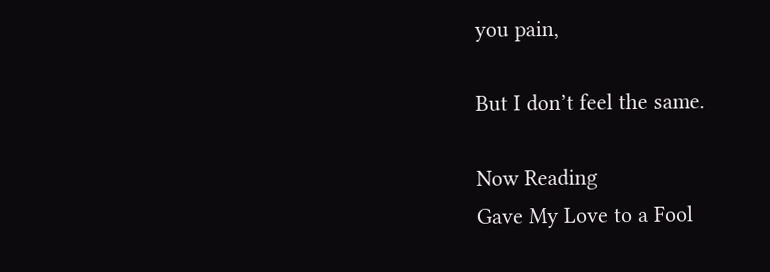you pain,

But I don’t feel the same.

Now Reading
Gave My Love to a Fool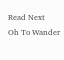Read Next
Oh To Wander